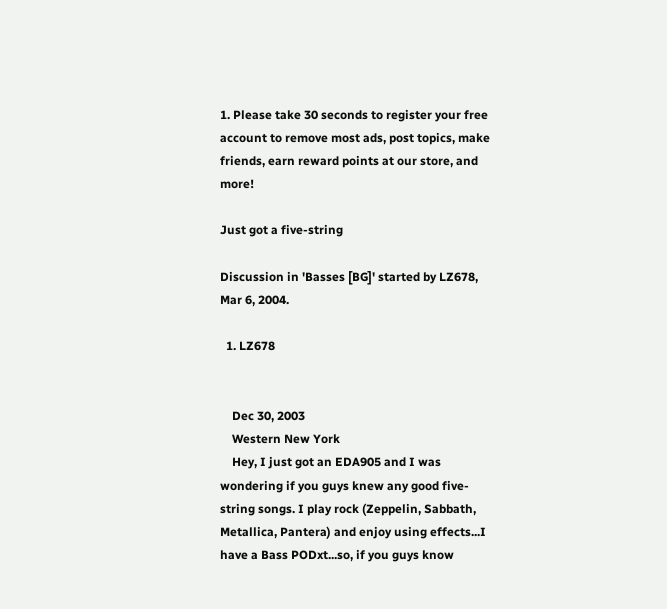1. Please take 30 seconds to register your free account to remove most ads, post topics, make friends, earn reward points at our store, and more!

Just got a five-string

Discussion in 'Basses [BG]' started by LZ678, Mar 6, 2004.

  1. LZ678


    Dec 30, 2003
    Western New York
    Hey, I just got an EDA905 and I was wondering if you guys knew any good five-string songs. I play rock (Zeppelin, Sabbath, Metallica, Pantera) and enjoy using effects...I have a Bass PODxt...so, if you guys know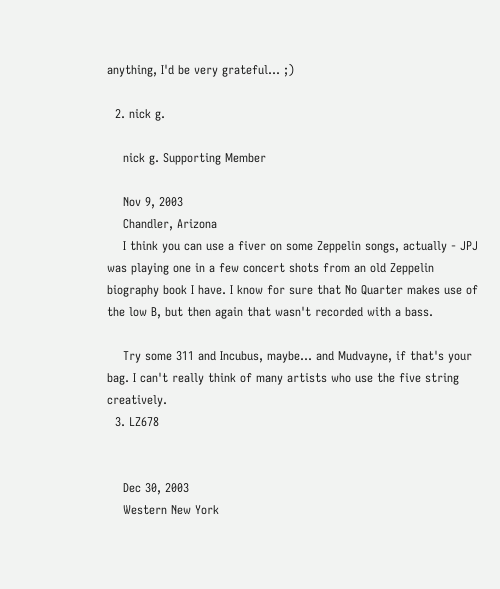anything, I'd be very grateful... ;)

  2. nick g.

    nick g. Supporting Member

    Nov 9, 2003
    Chandler, Arizona
    I think you can use a fiver on some Zeppelin songs, actually - JPJ was playing one in a few concert shots from an old Zeppelin biography book I have. I know for sure that No Quarter makes use of the low B, but then again that wasn't recorded with a bass.

    Try some 311 and Incubus, maybe... and Mudvayne, if that's your bag. I can't really think of many artists who use the five string creatively.
  3. LZ678


    Dec 30, 2003
    Western New York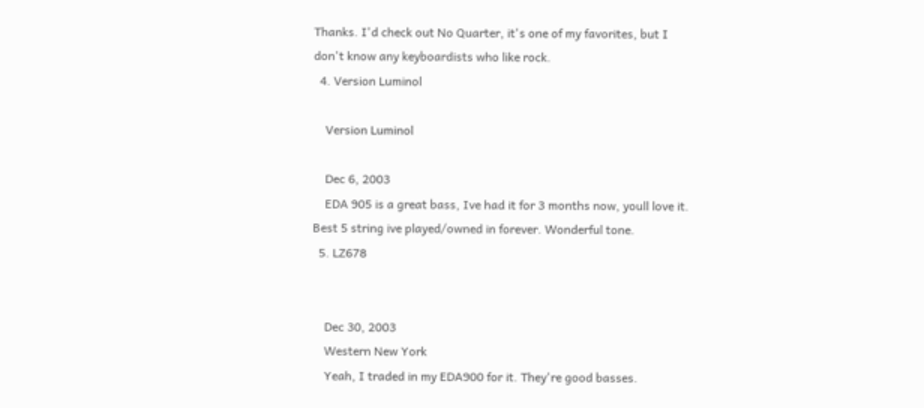Thanks. I'd check out No Quarter, it's one of my favorites, but I don't know any keyboardists who like rock.
  4. Version Luminol

    Version Luminol

    Dec 6, 2003
    EDA 905 is a great bass, Ive had it for 3 months now, youll love it. Best 5 string ive played/owned in forever. Wonderful tone.
  5. LZ678


    Dec 30, 2003
    Western New York
    Yeah, I traded in my EDA900 for it. They're good basses.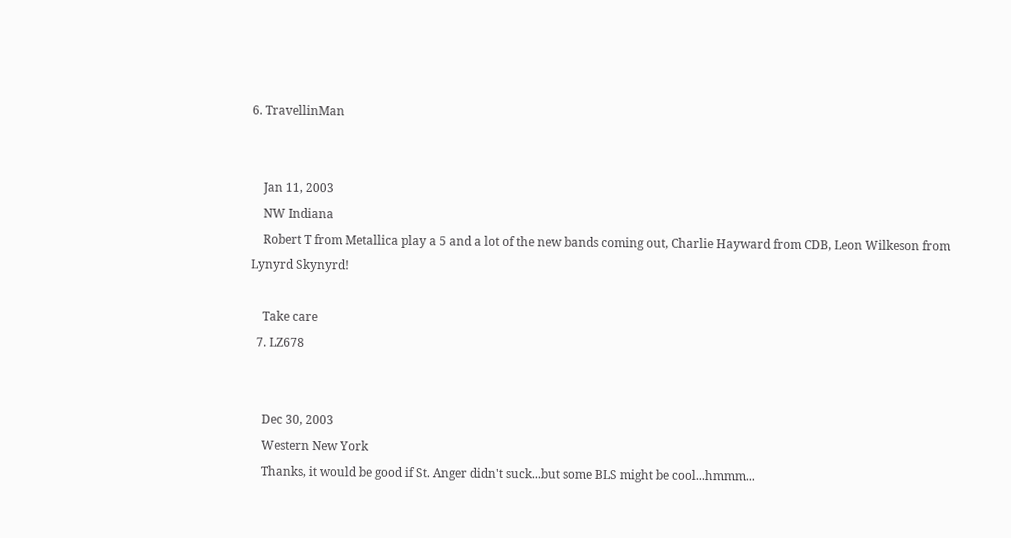6. TravellinMan


    Jan 11, 2003
    NW Indiana
    Robert T from Metallica play a 5 and a lot of the new bands coming out, Charlie Hayward from CDB, Leon Wilkeson from Lynyrd Skynyrd!

    Take care
  7. LZ678


    Dec 30, 2003
    Western New York
    Thanks, it would be good if St. Anger didn't suck...but some BLS might be cool...hmmm...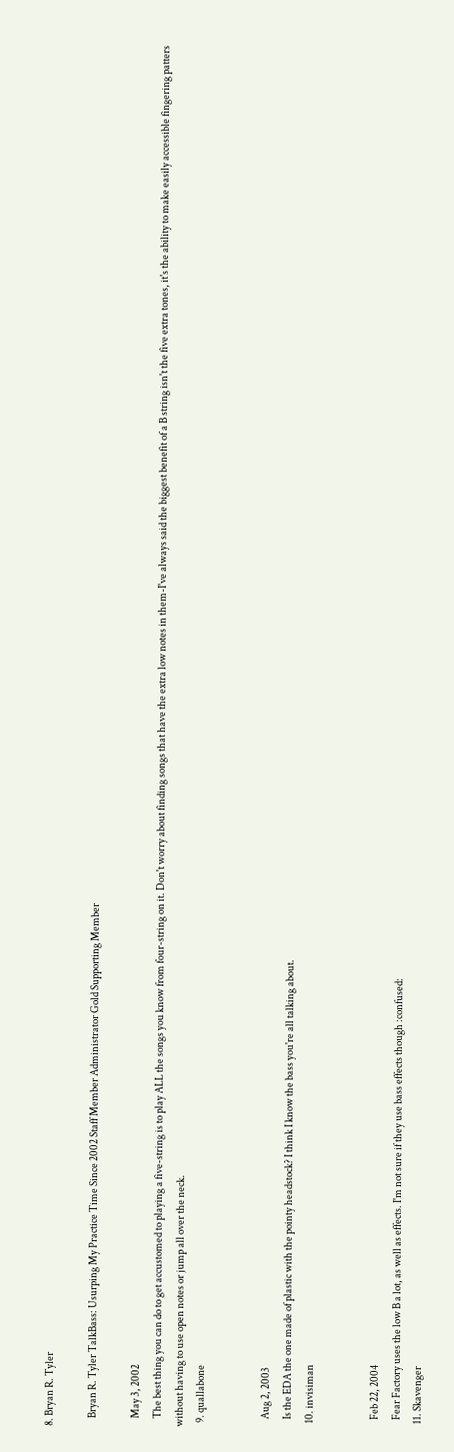8. Bryan R. Tyler

    Bryan R. Tyler TalkBass: Usurping My Practice Time Since 2002 Staff Member Administrator Gold Supporting Member

    May 3, 2002
    The best thing you can do to get accustomed to playing a five-string is to play ALL the songs you know from four-string on it. Don't worry about finding songs that have the extra low notes in them-I've always said the biggest benefit of a B string isn't the five extra tones, it's the ability to make easily accessible fingering patters without having to use open notes or jump all over the neck.
  9. quallabone


    Aug 2, 2003
    Is the EDA the one made of plastic with the pointy headstock? I think I know the bass you're all talking about.
  10. invisiman


    Feb 22, 2004
    Fear Factory uses the low B a lot, as well as effects. I'm not sure if they use bass effects though :confused:
  11. Skavenger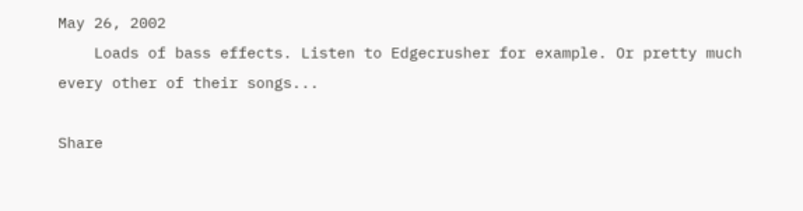May 26, 2002
    Loads of bass effects. Listen to Edgecrusher for example. Or pretty much every other of their songs...

Share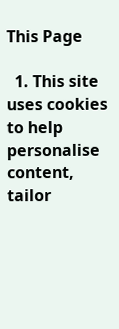This Page

  1. This site uses cookies to help personalise content, tailor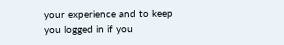your experience and to keep you logged in if you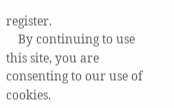register.
    By continuing to use this site, you are consenting to our use of cookies.